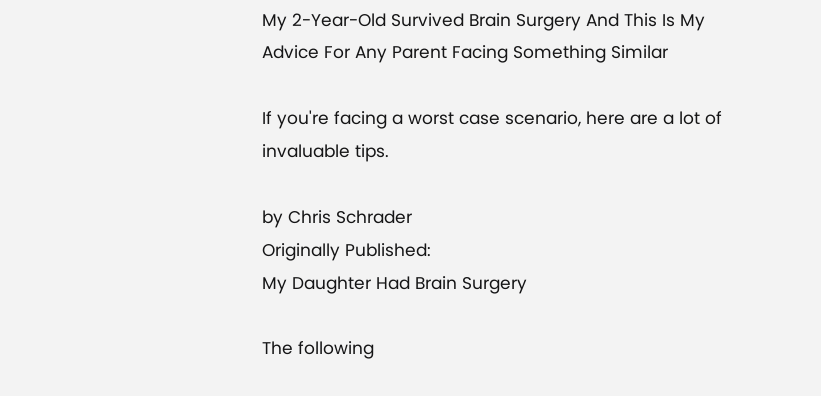My 2-Year-Old Survived Brain Surgery And This Is My Advice For Any Parent Facing Something Similar

If you're facing a worst case scenario, here are a lot of invaluable tips.

by Chris Schrader
Originally Published:
My Daughter Had Brain Surgery

The following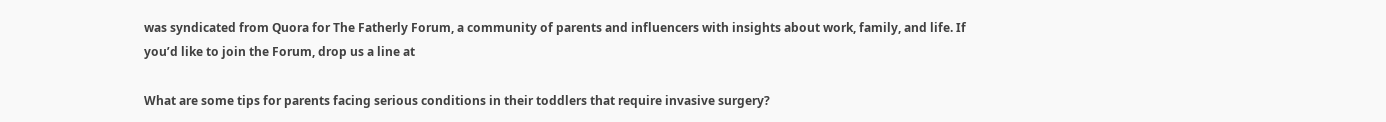was syndicated from Quora for The Fatherly Forum, a community of parents and influencers with insights about work, family, and life. If you’d like to join the Forum, drop us a line at

What are some tips for parents facing serious conditions in their toddlers that require invasive surgery?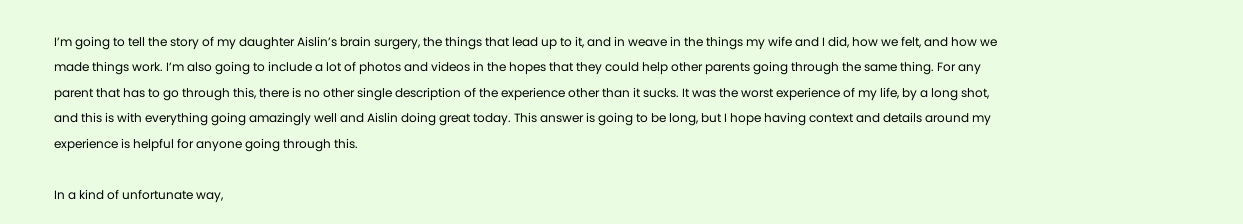I’m going to tell the story of my daughter Aislin’s brain surgery, the things that lead up to it, and in weave in the things my wife and I did, how we felt, and how we made things work. I’m also going to include a lot of photos and videos in the hopes that they could help other parents going through the same thing. For any parent that has to go through this, there is no other single description of the experience other than it sucks. It was the worst experience of my life, by a long shot, and this is with everything going amazingly well and Aislin doing great today. This answer is going to be long, but I hope having context and details around my experience is helpful for anyone going through this.

In a kind of unfortunate way,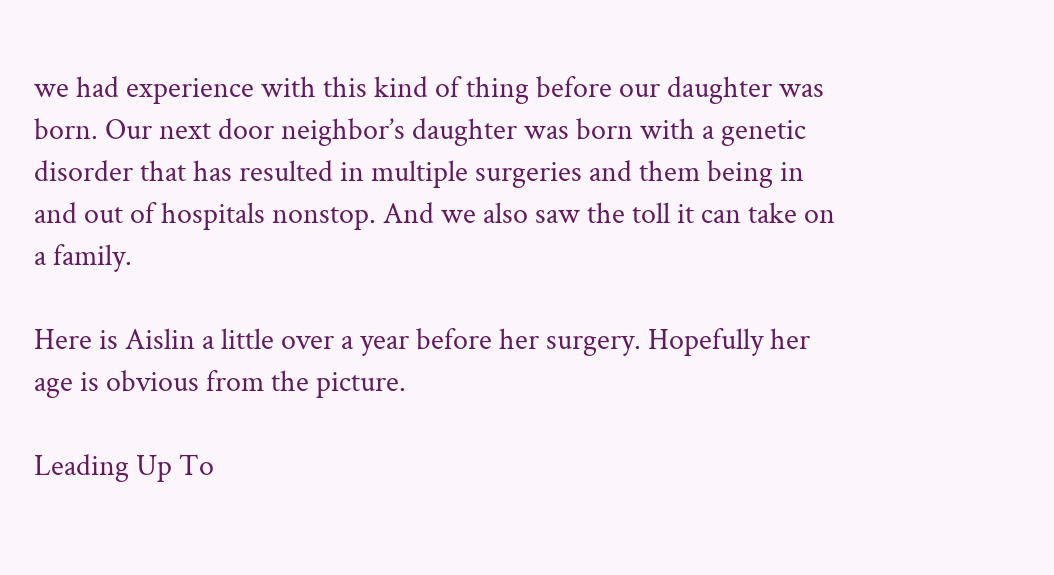we had experience with this kind of thing before our daughter was born. Our next door neighbor’s daughter was born with a genetic disorder that has resulted in multiple surgeries and them being in and out of hospitals nonstop. And we also saw the toll it can take on a family.

Here is Aislin a little over a year before her surgery. Hopefully her age is obvious from the picture.

Leading Up To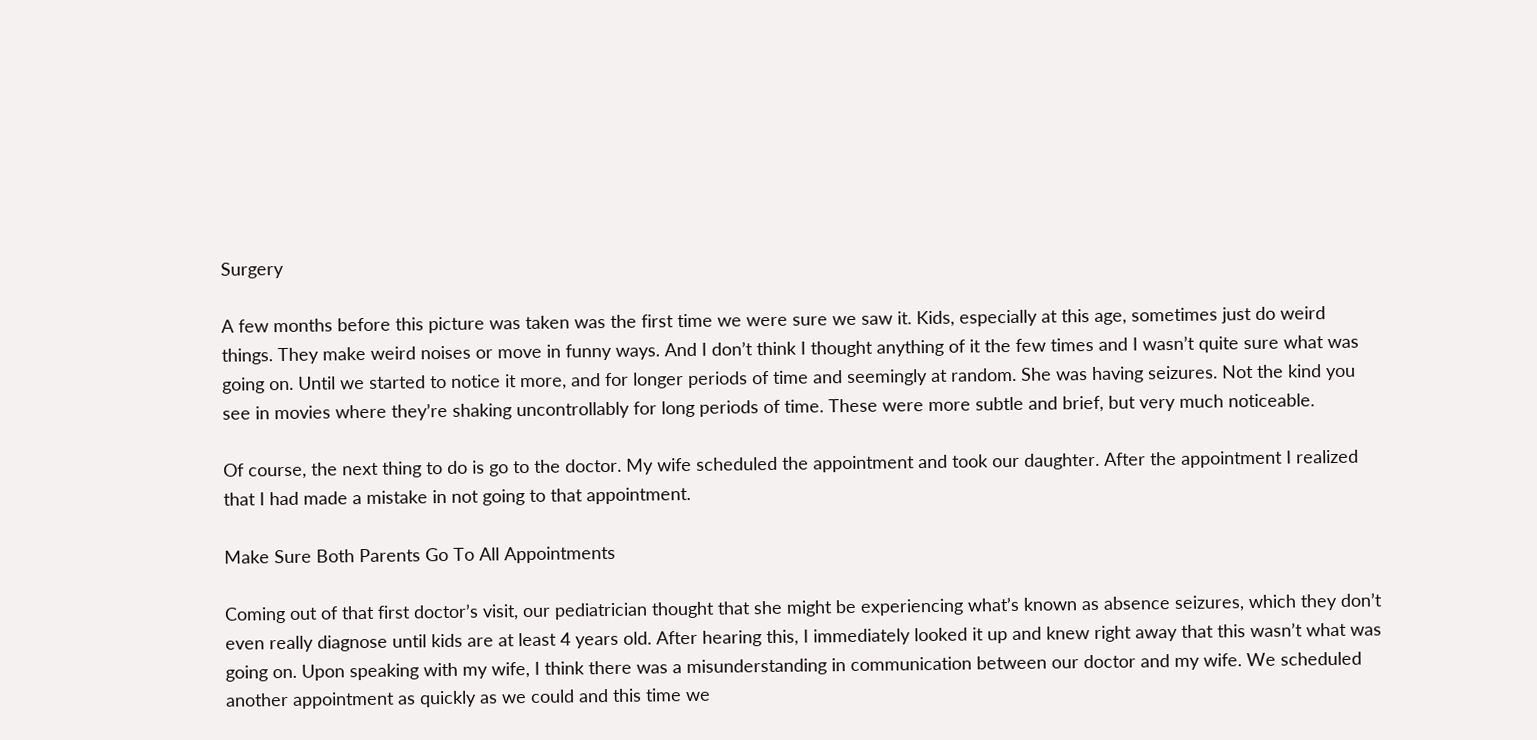Surgery

A few months before this picture was taken was the first time we were sure we saw it. Kids, especially at this age, sometimes just do weird things. They make weird noises or move in funny ways. And I don’t think I thought anything of it the few times and I wasn’t quite sure what was going on. Until we started to notice it more, and for longer periods of time and seemingly at random. She was having seizures. Not the kind you see in movies where they’re shaking uncontrollably for long periods of time. These were more subtle and brief, but very much noticeable.

Of course, the next thing to do is go to the doctor. My wife scheduled the appointment and took our daughter. After the appointment I realized that I had made a mistake in not going to that appointment.

Make Sure Both Parents Go To All Appointments

Coming out of that first doctor’s visit, our pediatrician thought that she might be experiencing what’s known as absence seizures, which they don’t even really diagnose until kids are at least 4 years old. After hearing this, I immediately looked it up and knew right away that this wasn’t what was going on. Upon speaking with my wife, I think there was a misunderstanding in communication between our doctor and my wife. We scheduled another appointment as quickly as we could and this time we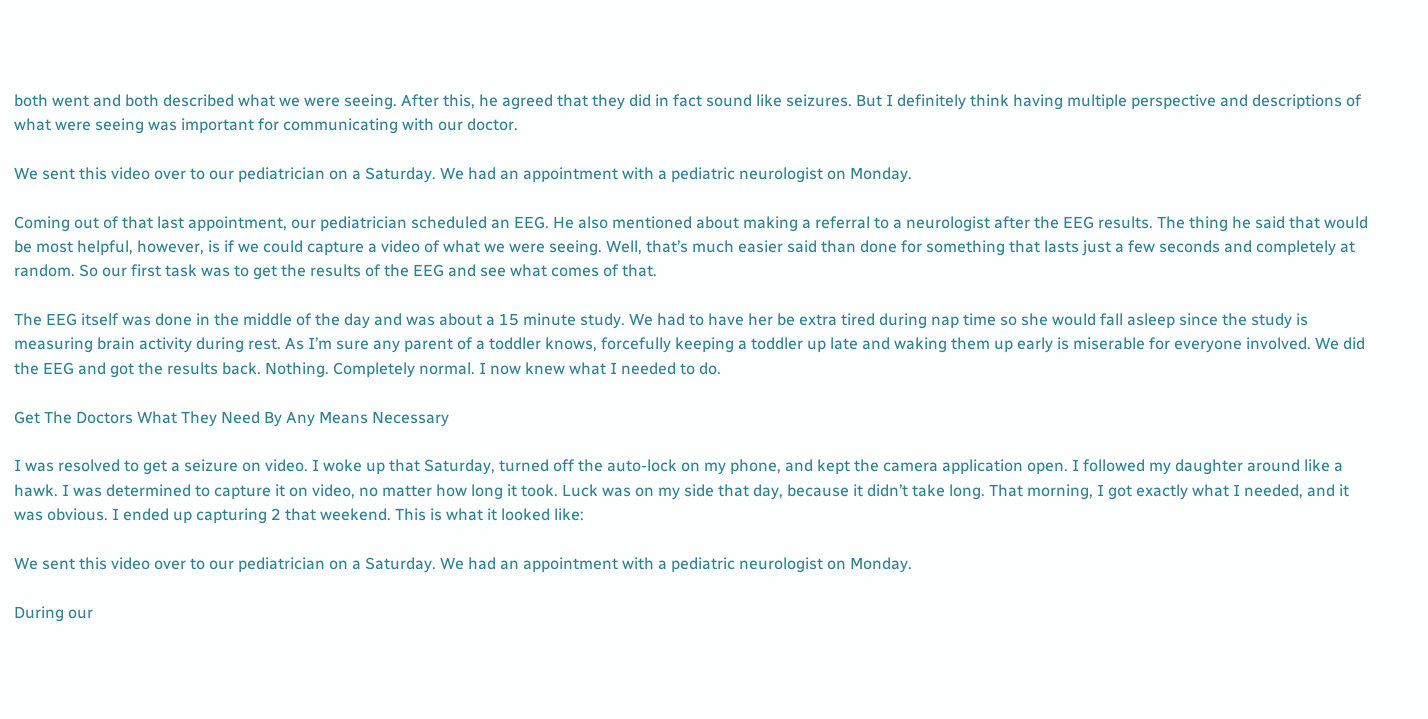both went and both described what we were seeing. After this, he agreed that they did in fact sound like seizures. But I definitely think having multiple perspective and descriptions of what were seeing was important for communicating with our doctor.

We sent this video over to our pediatrician on a Saturday. We had an appointment with a pediatric neurologist on Monday.

Coming out of that last appointment, our pediatrician scheduled an EEG. He also mentioned about making a referral to a neurologist after the EEG results. The thing he said that would be most helpful, however, is if we could capture a video of what we were seeing. Well, that’s much easier said than done for something that lasts just a few seconds and completely at random. So our first task was to get the results of the EEG and see what comes of that.

The EEG itself was done in the middle of the day and was about a 15 minute study. We had to have her be extra tired during nap time so she would fall asleep since the study is measuring brain activity during rest. As I’m sure any parent of a toddler knows, forcefully keeping a toddler up late and waking them up early is miserable for everyone involved. We did the EEG and got the results back. Nothing. Completely normal. I now knew what I needed to do.

Get The Doctors What They Need By Any Means Necessary

I was resolved to get a seizure on video. I woke up that Saturday, turned off the auto-lock on my phone, and kept the camera application open. I followed my daughter around like a hawk. I was determined to capture it on video, no matter how long it took. Luck was on my side that day, because it didn’t take long. That morning, I got exactly what I needed, and it was obvious. I ended up capturing 2 that weekend. This is what it looked like:

We sent this video over to our pediatrician on a Saturday. We had an appointment with a pediatric neurologist on Monday.

During our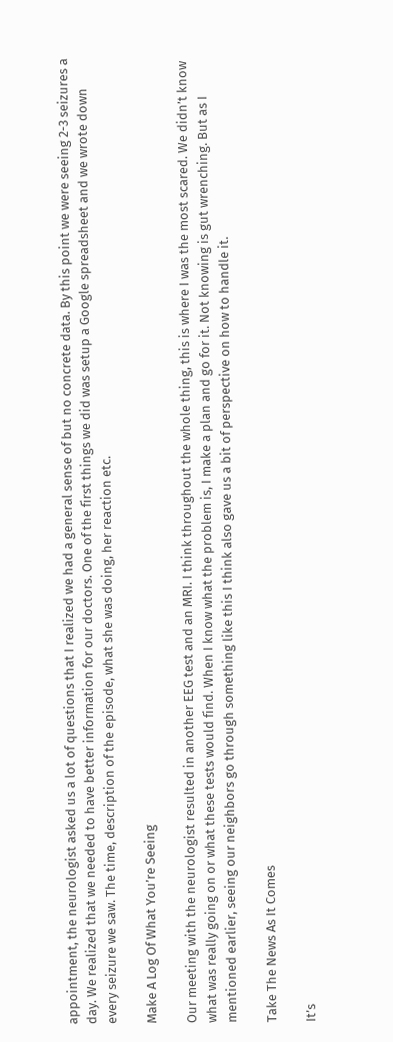appointment, the neurologist asked us a lot of questions that I realized we had a general sense of but no concrete data. By this point we were seeing 2-3 seizures a day. We realized that we needed to have better information for our doctors. One of the first things we did was setup a Google spreadsheet and we wrote down every seizure we saw. The time, description of the episode, what she was doing, her reaction etc.

Make A Log Of What You’re Seeing

Our meeting with the neurologist resulted in another EEG test and an MRI. I think throughout the whole thing, this is where I was the most scared. We didn’t know what was really going on or what these tests would find. When I know what the problem is, I make a plan and go for it. Not knowing is gut wrenching. But as I mentioned earlier, seeing our neighbors go through something like this I think also gave us a bit of perspective on how to handle it.

Take The News As It Comes

It’s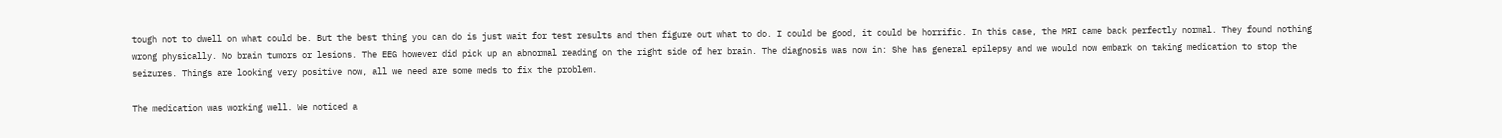tough not to dwell on what could be. But the best thing you can do is just wait for test results and then figure out what to do. I could be good, it could be horrific. In this case, the MRI came back perfectly normal. They found nothing wrong physically. No brain tumors or lesions. The EEG however did pick up an abnormal reading on the right side of her brain. The diagnosis was now in: She has general epilepsy and we would now embark on taking medication to stop the seizures. Things are looking very positive now, all we need are some meds to fix the problem.

The medication was working well. We noticed a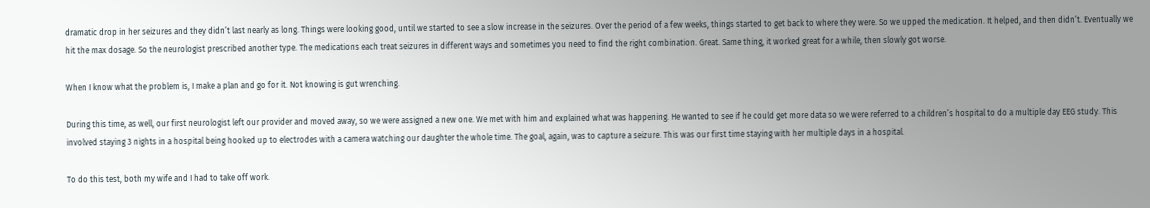dramatic drop in her seizures and they didn’t last nearly as long. Things were looking good, until we started to see a slow increase in the seizures. Over the period of a few weeks, things started to get back to where they were. So we upped the medication. It helped, and then didn’t. Eventually we hit the max dosage. So the neurologist prescribed another type. The medications each treat seizures in different ways and sometimes you need to find the right combination. Great. Same thing, it worked great for a while, then slowly got worse.

When I know what the problem is, I make a plan and go for it. Not knowing is gut wrenching.

During this time, as well, our first neurologist left our provider and moved away, so we were assigned a new one. We met with him and explained what was happening. He wanted to see if he could get more data so we were referred to a children’s hospital to do a multiple day EEG study. This involved staying 3 nights in a hospital being hooked up to electrodes with a camera watching our daughter the whole time. The goal, again, was to capture a seizure. This was our first time staying with her multiple days in a hospital.

To do this test, both my wife and I had to take off work.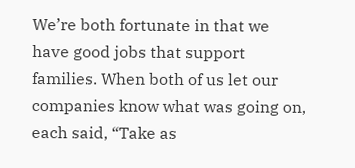We’re both fortunate in that we have good jobs that support families. When both of us let our companies know what was going on, each said, “Take as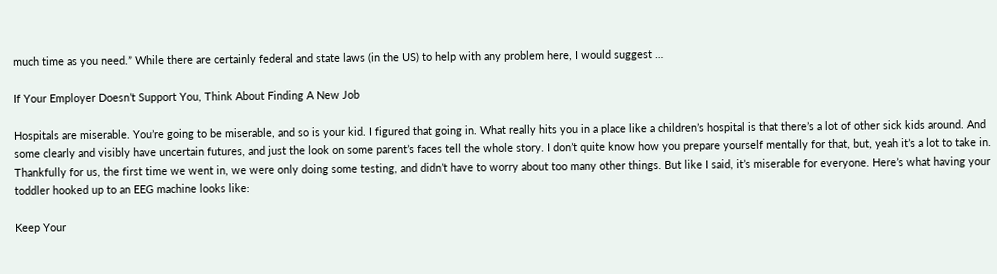much time as you need.” While there are certainly federal and state laws (in the US) to help with any problem here, I would suggest …

If Your Employer Doesn’t Support You, Think About Finding A New Job

Hospitals are miserable. You’re going to be miserable, and so is your kid. I figured that going in. What really hits you in a place like a children’s hospital is that there’s a lot of other sick kids around. And some clearly and visibly have uncertain futures, and just the look on some parent’s faces tell the whole story. I don’t quite know how you prepare yourself mentally for that, but, yeah it’s a lot to take in. Thankfully for us, the first time we went in, we were only doing some testing, and didn’t have to worry about too many other things. But like I said, it’s miserable for everyone. Here’s what having your toddler hooked up to an EEG machine looks like:

Keep Your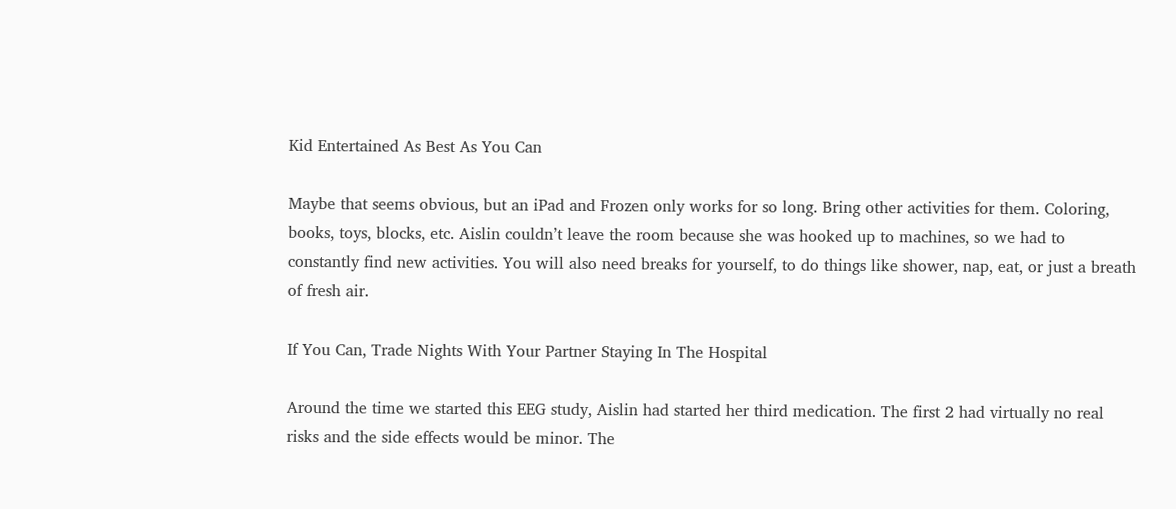Kid Entertained As Best As You Can

Maybe that seems obvious, but an iPad and Frozen only works for so long. Bring other activities for them. Coloring, books, toys, blocks, etc. Aislin couldn’t leave the room because she was hooked up to machines, so we had to constantly find new activities. You will also need breaks for yourself, to do things like shower, nap, eat, or just a breath of fresh air.

If You Can, Trade Nights With Your Partner Staying In The Hospital

Around the time we started this EEG study, Aislin had started her third medication. The first 2 had virtually no real risks and the side effects would be minor. The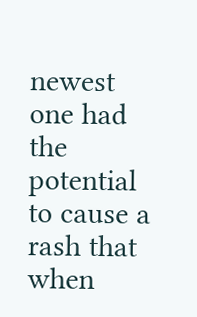newest one had the potential to cause a rash that when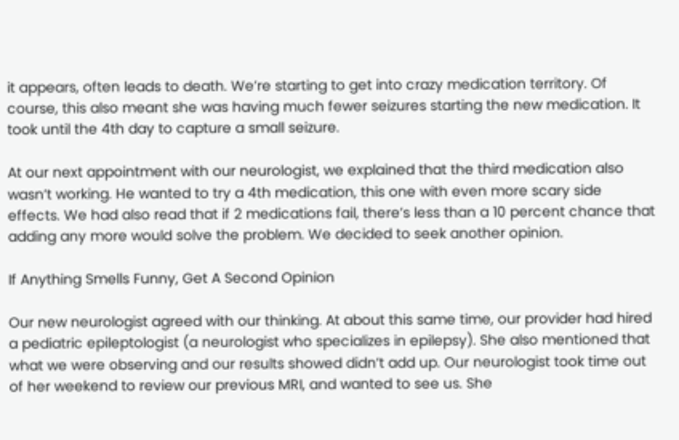it appears, often leads to death. We’re starting to get into crazy medication territory. Of course, this also meant she was having much fewer seizures starting the new medication. It took until the 4th day to capture a small seizure.

At our next appointment with our neurologist, we explained that the third medication also wasn’t working. He wanted to try a 4th medication, this one with even more scary side effects. We had also read that if 2 medications fail, there’s less than a 10 percent chance that adding any more would solve the problem. We decided to seek another opinion.

If Anything Smells Funny, Get A Second Opinion

Our new neurologist agreed with our thinking. At about this same time, our provider had hired a pediatric epileptologist (a neurologist who specializes in epilepsy). She also mentioned that what we were observing and our results showed didn’t add up. Our neurologist took time out of her weekend to review our previous MRI, and wanted to see us. She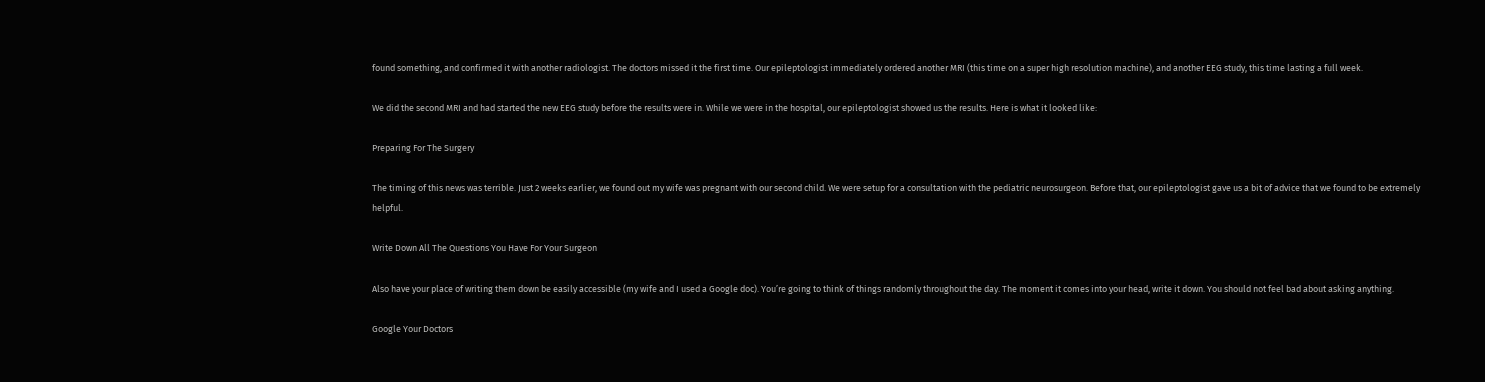found something, and confirmed it with another radiologist. The doctors missed it the first time. Our epileptologist immediately ordered another MRI (this time on a super high resolution machine), and another EEG study, this time lasting a full week.

We did the second MRI and had started the new EEG study before the results were in. While we were in the hospital, our epileptologist showed us the results. Here is what it looked like:

Preparing For The Surgery

The timing of this news was terrible. Just 2 weeks earlier, we found out my wife was pregnant with our second child. We were setup for a consultation with the pediatric neurosurgeon. Before that, our epileptologist gave us a bit of advice that we found to be extremely helpful.

Write Down All The Questions You Have For Your Surgeon

Also have your place of writing them down be easily accessible (my wife and I used a Google doc). You’re going to think of things randomly throughout the day. The moment it comes into your head, write it down. You should not feel bad about asking anything.

Google Your Doctors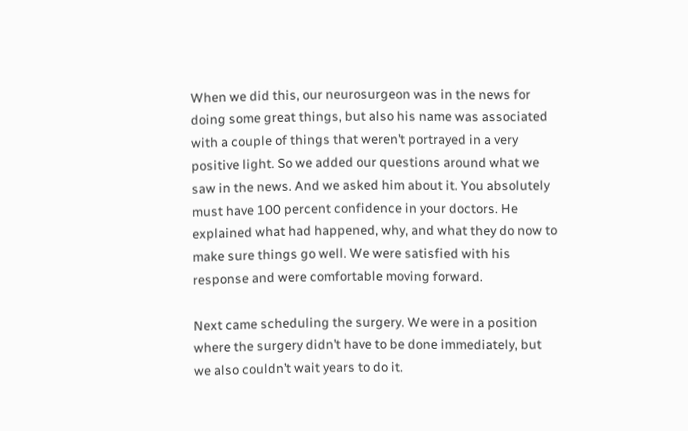When we did this, our neurosurgeon was in the news for doing some great things, but also his name was associated with a couple of things that weren’t portrayed in a very positive light. So we added our questions around what we saw in the news. And we asked him about it. You absolutely must have 100 percent confidence in your doctors. He explained what had happened, why, and what they do now to make sure things go well. We were satisfied with his response and were comfortable moving forward.

Next came scheduling the surgery. We were in a position where the surgery didn’t have to be done immediately, but we also couldn’t wait years to do it.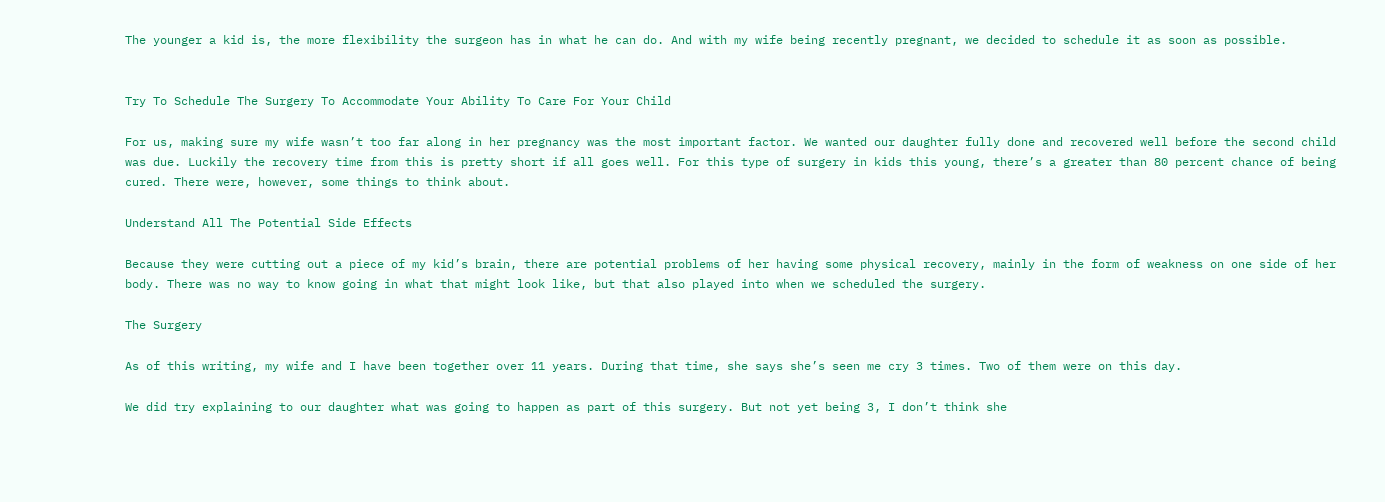The younger a kid is, the more flexibility the surgeon has in what he can do. And with my wife being recently pregnant, we decided to schedule it as soon as possible.


Try To Schedule The Surgery To Accommodate Your Ability To Care For Your Child

For us, making sure my wife wasn’t too far along in her pregnancy was the most important factor. We wanted our daughter fully done and recovered well before the second child was due. Luckily the recovery time from this is pretty short if all goes well. For this type of surgery in kids this young, there’s a greater than 80 percent chance of being cured. There were, however, some things to think about.

Understand All The Potential Side Effects

Because they were cutting out a piece of my kid’s brain, there are potential problems of her having some physical recovery, mainly in the form of weakness on one side of her body. There was no way to know going in what that might look like, but that also played into when we scheduled the surgery.

The Surgery

As of this writing, my wife and I have been together over 11 years. During that time, she says she’s seen me cry 3 times. Two of them were on this day.

We did try explaining to our daughter what was going to happen as part of this surgery. But not yet being 3, I don’t think she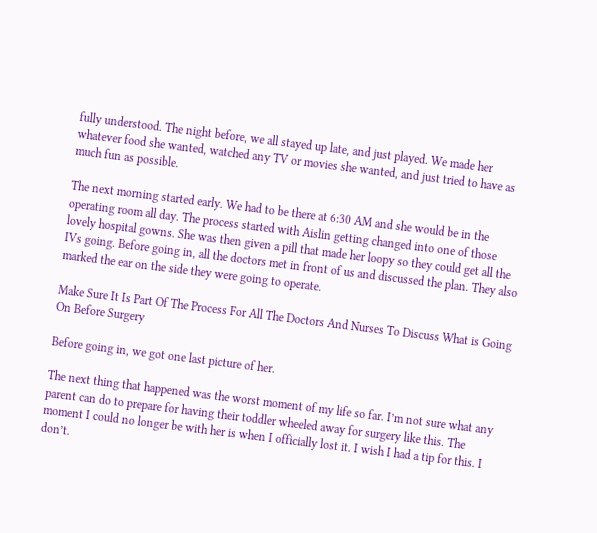fully understood. The night before, we all stayed up late, and just played. We made her whatever food she wanted, watched any TV or movies she wanted, and just tried to have as much fun as possible.

The next morning started early. We had to be there at 6:30 AM and she would be in the operating room all day. The process started with Aislin getting changed into one of those lovely hospital gowns. She was then given a pill that made her loopy so they could get all the IVs going. Before going in, all the doctors met in front of us and discussed the plan. They also marked the ear on the side they were going to operate.

Make Sure It Is Part Of The Process For All The Doctors And Nurses To Discuss What is Going On Before Surgery

Before going in, we got one last picture of her.

The next thing that happened was the worst moment of my life so far. I’m not sure what any parent can do to prepare for having their toddler wheeled away for surgery like this. The moment I could no longer be with her is when I officially lost it. I wish I had a tip for this. I don’t.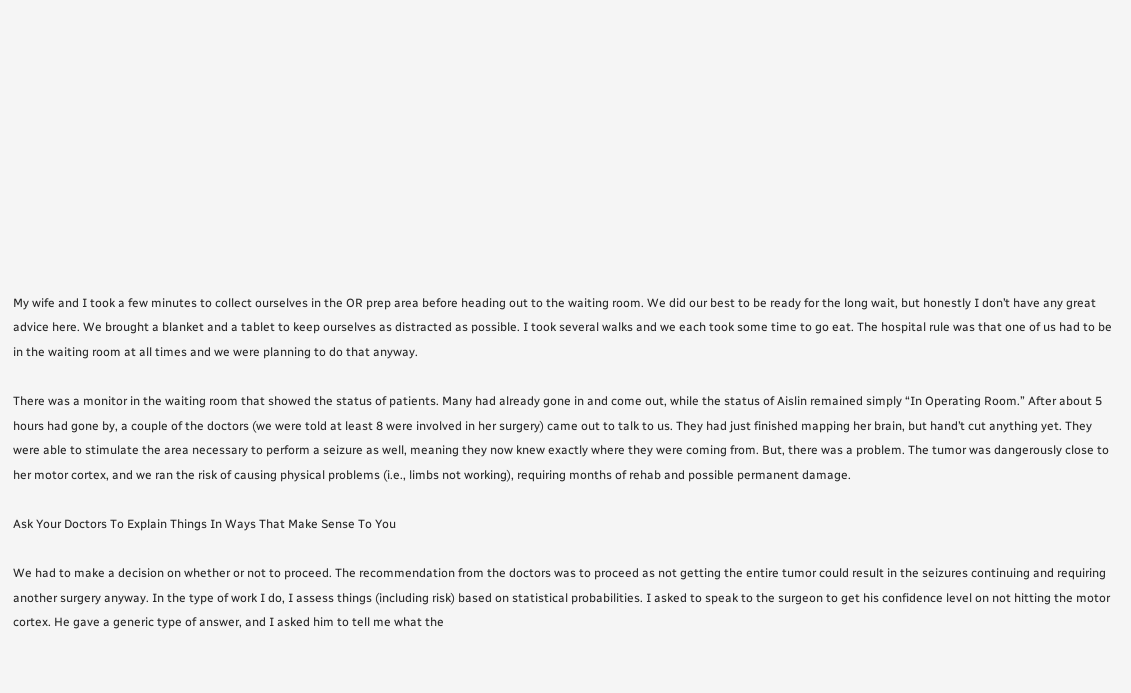My wife and I took a few minutes to collect ourselves in the OR prep area before heading out to the waiting room. We did our best to be ready for the long wait, but honestly I don’t have any great advice here. We brought a blanket and a tablet to keep ourselves as distracted as possible. I took several walks and we each took some time to go eat. The hospital rule was that one of us had to be in the waiting room at all times and we were planning to do that anyway.

There was a monitor in the waiting room that showed the status of patients. Many had already gone in and come out, while the status of Aislin remained simply “In Operating Room.” After about 5 hours had gone by, a couple of the doctors (we were told at least 8 were involved in her surgery) came out to talk to us. They had just finished mapping her brain, but hand’t cut anything yet. They were able to stimulate the area necessary to perform a seizure as well, meaning they now knew exactly where they were coming from. But, there was a problem. The tumor was dangerously close to her motor cortex, and we ran the risk of causing physical problems (i.e., limbs not working), requiring months of rehab and possible permanent damage.

Ask Your Doctors To Explain Things In Ways That Make Sense To You

We had to make a decision on whether or not to proceed. The recommendation from the doctors was to proceed as not getting the entire tumor could result in the seizures continuing and requiring another surgery anyway. In the type of work I do, I assess things (including risk) based on statistical probabilities. I asked to speak to the surgeon to get his confidence level on not hitting the motor cortex. He gave a generic type of answer, and I asked him to tell me what the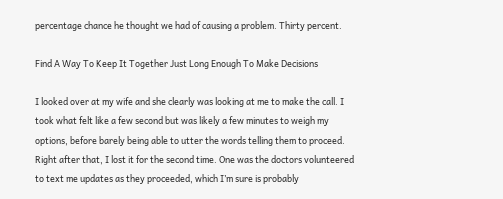percentage chance he thought we had of causing a problem. Thirty percent.

Find A Way To Keep It Together Just Long Enough To Make Decisions

I looked over at my wife and she clearly was looking at me to make the call. I took what felt like a few second but was likely a few minutes to weigh my options, before barely being able to utter the words telling them to proceed. Right after that, I lost it for the second time. One was the doctors volunteered to text me updates as they proceeded, which I’m sure is probably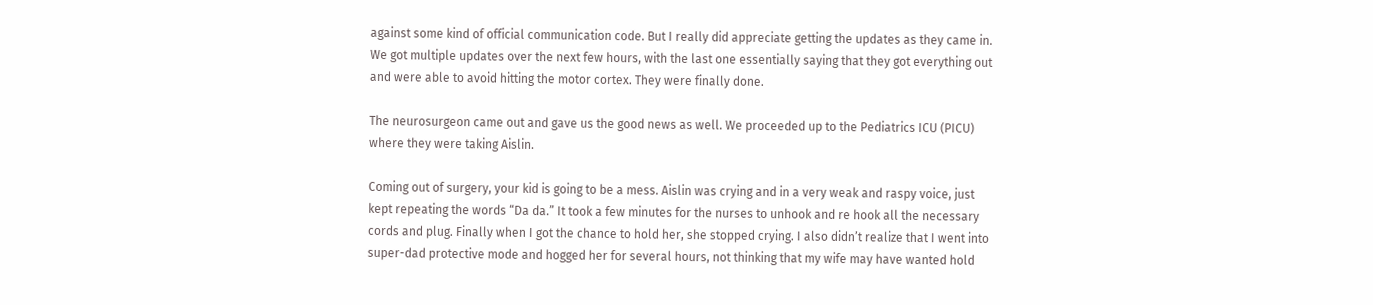against some kind of official communication code. But I really did appreciate getting the updates as they came in. We got multiple updates over the next few hours, with the last one essentially saying that they got everything out and were able to avoid hitting the motor cortex. They were finally done.

The neurosurgeon came out and gave us the good news as well. We proceeded up to the Pediatrics ICU (PICU) where they were taking Aislin.

Coming out of surgery, your kid is going to be a mess. Aislin was crying and in a very weak and raspy voice, just kept repeating the words “Da da.” It took a few minutes for the nurses to unhook and re hook all the necessary cords and plug. Finally when I got the chance to hold her, she stopped crying. I also didn’t realize that I went into super-dad protective mode and hogged her for several hours, not thinking that my wife may have wanted hold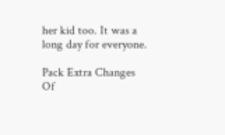her kid too. It was a long day for everyone.

Pack Extra Changes Of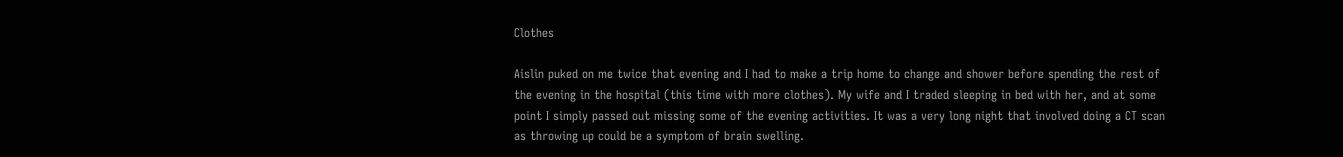Clothes

Aislin puked on me twice that evening and I had to make a trip home to change and shower before spending the rest of the evening in the hospital (this time with more clothes). My wife and I traded sleeping in bed with her, and at some point I simply passed out missing some of the evening activities. It was a very long night that involved doing a CT scan as throwing up could be a symptom of brain swelling.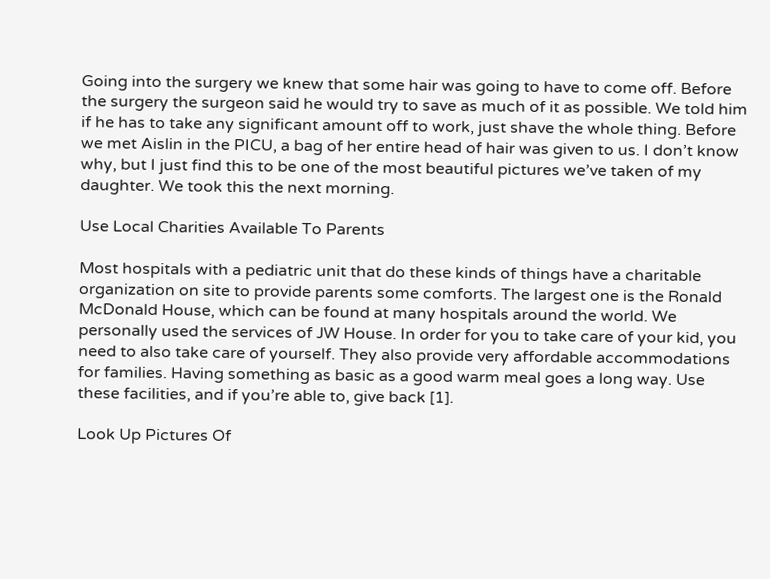Going into the surgery we knew that some hair was going to have to come off. Before the surgery the surgeon said he would try to save as much of it as possible. We told him if he has to take any significant amount off to work, just shave the whole thing. Before we met Aislin in the PICU, a bag of her entire head of hair was given to us. I don’t know why, but I just find this to be one of the most beautiful pictures we’ve taken of my daughter. We took this the next morning.

Use Local Charities Available To Parents

Most hospitals with a pediatric unit that do these kinds of things have a charitable organization on site to provide parents some comforts. The largest one is the Ronald McDonald House, which can be found at many hospitals around the world. We personally used the services of JW House. In order for you to take care of your kid, you need to also take care of yourself. They also provide very affordable accommodations for families. Having something as basic as a good warm meal goes a long way. Use these facilities, and if you’re able to, give back [1].

Look Up Pictures Of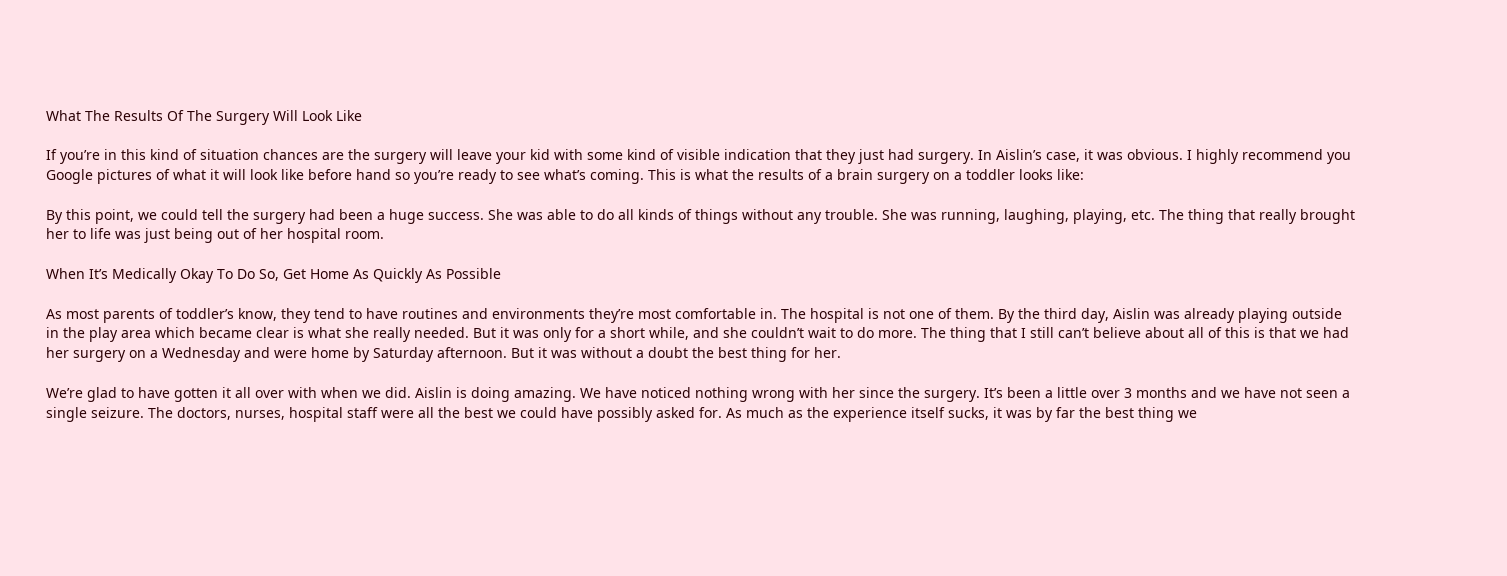What The Results Of The Surgery Will Look Like

If you’re in this kind of situation chances are the surgery will leave your kid with some kind of visible indication that they just had surgery. In Aislin’s case, it was obvious. I highly recommend you Google pictures of what it will look like before hand so you’re ready to see what’s coming. This is what the results of a brain surgery on a toddler looks like:

By this point, we could tell the surgery had been a huge success. She was able to do all kinds of things without any trouble. She was running, laughing, playing, etc. The thing that really brought her to life was just being out of her hospital room.

When It’s Medically Okay To Do So, Get Home As Quickly As Possible

As most parents of toddler’s know, they tend to have routines and environments they’re most comfortable in. The hospital is not one of them. By the third day, Aislin was already playing outside in the play area which became clear is what she really needed. But it was only for a short while, and she couldn’t wait to do more. The thing that I still can’t believe about all of this is that we had her surgery on a Wednesday and were home by Saturday afternoon. But it was without a doubt the best thing for her.

We’re glad to have gotten it all over with when we did. Aislin is doing amazing. We have noticed nothing wrong with her since the surgery. It’s been a little over 3 months and we have not seen a single seizure. The doctors, nurses, hospital staff were all the best we could have possibly asked for. As much as the experience itself sucks, it was by far the best thing we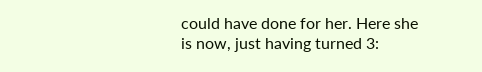could have done for her. Here she is now, just having turned 3: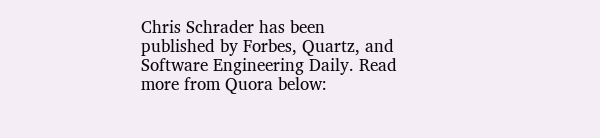Chris Schrader has been published by Forbes, Quartz, and Software Engineering Daily. Read more from Quora below: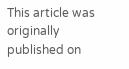This article was originally published on